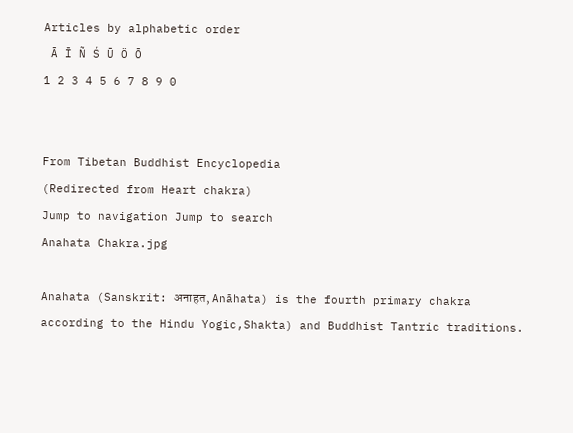Articles by alphabetic order
 Ā Ī Ñ Ś Ū Ö Ō
1 2 3 4 5 6 7 8 9 0


From Tibetan Buddhist Encyclopedia
(Redirected from Heart chakra)
Jump to navigation Jump to search
Anahata Chakra.jpg

Anahata (Sanskrit: अनाहत, Anāhata) is the fourth primary chakra according to the Hindu Yogic,Shakta) and Buddhist Tantric traditions.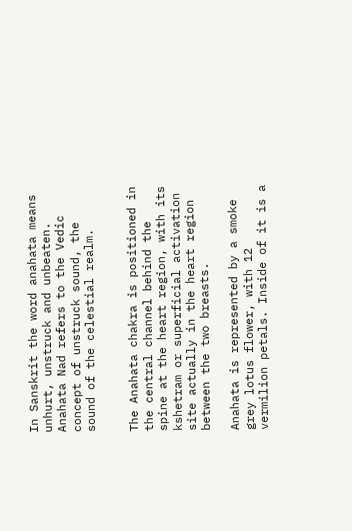In Sanskrit the word anahata means unhurt, unstruck and unbeaten. Anahata Nad refers to the Vedic concept of unstruck sound, the sound of the celestial realm.


The Anahata chakra is positioned in the central channel behind the spine at the heart region, with its kshetram or superficial activation site actually in the heart region between the two breasts.

Anahata is represented by a smoke grey lotus flower, with 12 vermilion petals. Inside of it is a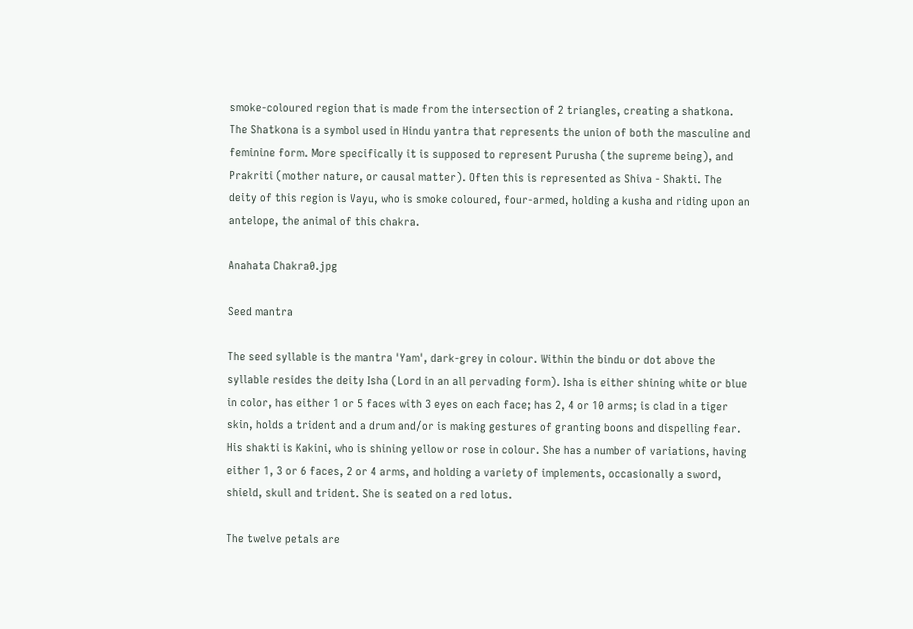smoke-coloured region that is made from the intersection of 2 triangles, creating a shatkona. The Shatkona is a symbol used in Hindu yantra that represents the union of both the masculine and feminine form. More specifically it is supposed to represent Purusha (the supreme being), and Prakriti (mother nature, or causal matter). Often this is represented as Shiva - Shakti. The deity of this region is Vayu, who is smoke coloured, four-armed, holding a kusha and riding upon an antelope, the animal of this chakra.

Anahata Chakra0.jpg

Seed mantra

The seed syllable is the mantra 'Yam', dark-grey in colour. Within the bindu or dot above the syllable resides the deity Isha (Lord in an all pervading form). Isha is either shining white or blue in color, has either 1 or 5 faces with 3 eyes on each face; has 2, 4 or 10 arms; is clad in a tiger skin, holds a trident and a drum and/or is making gestures of granting boons and dispelling fear. His shakti is Kakini, who is shining yellow or rose in colour. She has a number of variations, having either 1, 3 or 6 faces, 2 or 4 arms, and holding a variety of implements, occasionally a sword, shield, skull and trident. She is seated on a red lotus.

The twelve petals are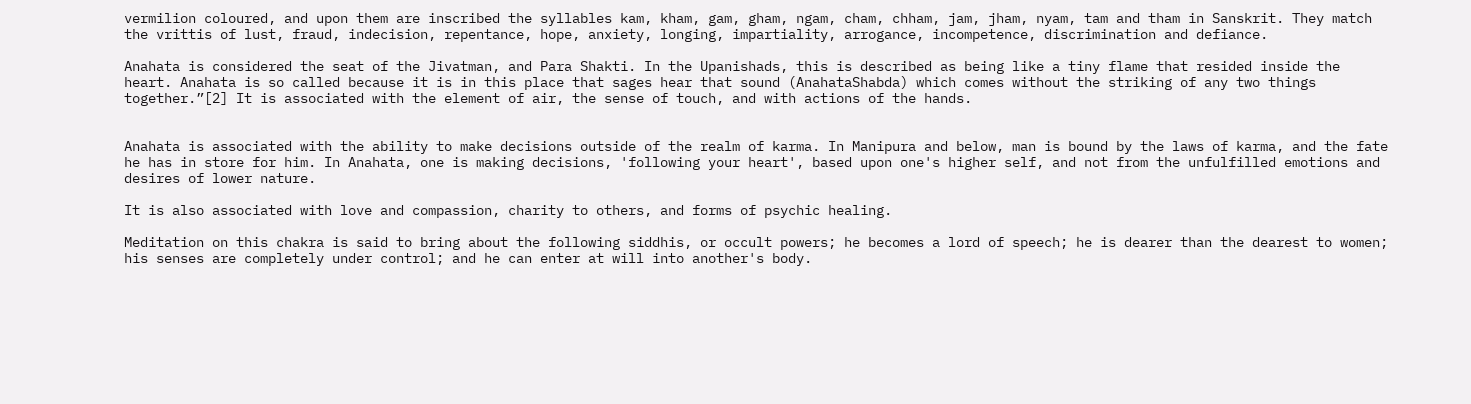vermilion coloured, and upon them are inscribed the syllables kam, kham, gam, gham, ngam, cham, chham, jam, jham, nyam, tam and tham in Sanskrit. They match the vrittis of lust, fraud, indecision, repentance, hope, anxiety, longing, impartiality, arrogance, incompetence, discrimination and defiance.

Anahata is considered the seat of the Jivatman, and Para Shakti. In the Upanishads, this is described as being like a tiny flame that resided inside the heart. Anahata is so called because it is in this place that sages hear that sound (AnahataShabda) which comes without the striking of any two things together.”[2] It is associated with the element of air, the sense of touch, and with actions of the hands.


Anahata is associated with the ability to make decisions outside of the realm of karma. In Manipura and below, man is bound by the laws of karma, and the fate he has in store for him. In Anahata, one is making decisions, 'following your heart', based upon one's higher self, and not from the unfulfilled emotions and desires of lower nature.

It is also associated with love and compassion, charity to others, and forms of psychic healing.

Meditation on this chakra is said to bring about the following siddhis, or occult powers; he becomes a lord of speech; he is dearer than the dearest to women; his senses are completely under control; and he can enter at will into another's body.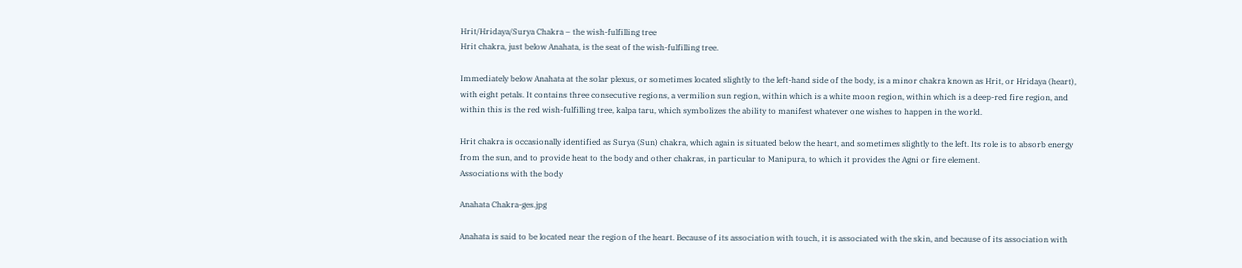Hrit/Hridaya/Surya Chakra – the wish-fulfilling tree
Hrit chakra, just below Anahata, is the seat of the wish-fulfilling tree.

Immediately below Anahata at the solar plexus, or sometimes located slightly to the left-hand side of the body, is a minor chakra known as Hrit, or Hridaya (heart), with eight petals. It contains three consecutive regions, a vermilion sun region, within which is a white moon region, within which is a deep-red fire region, and within this is the red wish-fulfilling tree, kalpa taru, which symbolizes the ability to manifest whatever one wishes to happen in the world.

Hrit chakra is occasionally identified as Surya (Sun) chakra, which again is situated below the heart, and sometimes slightly to the left. Its role is to absorb energy from the sun, and to provide heat to the body and other chakras, in particular to Manipura, to which it provides the Agni or fire element.
Associations with the body

Anahata Chakra-ges.jpg

Anahata is said to be located near the region of the heart. Because of its association with touch, it is associated with the skin, and because of its association with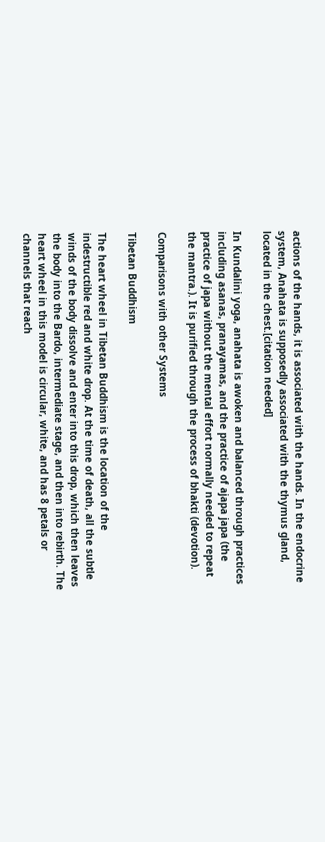actions of the hands, it is associated with the hands. In the endocrine system, Anahata is supposedly associated with the thymus gland, located in the chest.[citation needed]

In Kundalini yoga, anahata is awoken and balanced through practices including asanas, pranayamas, and the practice of ajapa japa (the practice of japa without the mental effort normally needed to repeat the mantra.). It is purified through the process of bhakti (devotion).

Comparisons with other Systems

Tibetan Buddhism

The heart wheel in Tibetan Buddhism is the location of the indestructible red and white drop. At the time of death, all the subtle winds of the body dissolve and enter into this drop, which then leaves the body into the Bardo, intermediate stage, and then into rebirth. The heart wheel in this model is circular, white, and has 8 petals or channels that reach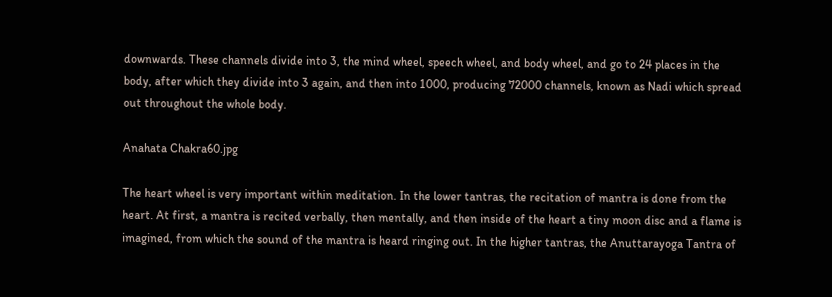downwards. These channels divide into 3, the mind wheel, speech wheel, and body wheel, and go to 24 places in the body, after which they divide into 3 again, and then into 1000, producing 72000 channels, known as Nadi which spread out throughout the whole body.

Anahata Chakra60.jpg

The heart wheel is very important within meditation. In the lower tantras, the recitation of mantra is done from the heart. At first, a mantra is recited verbally, then mentally, and then inside of the heart a tiny moon disc and a flame is imagined, from which the sound of the mantra is heard ringing out. In the higher tantras, the Anuttarayoga Tantra of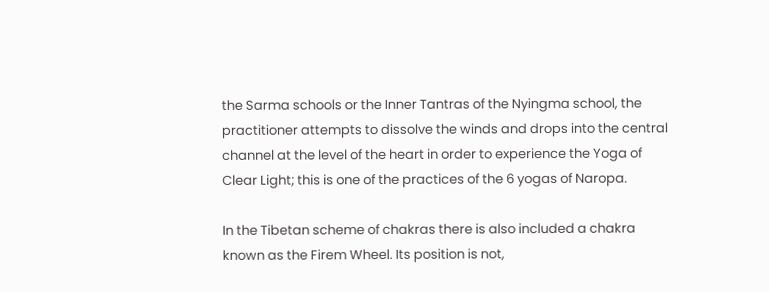the Sarma schools or the Inner Tantras of the Nyingma school, the practitioner attempts to dissolve the winds and drops into the central channel at the level of the heart in order to experience the Yoga of Clear Light; this is one of the practices of the 6 yogas of Naropa.

In the Tibetan scheme of chakras there is also included a chakra known as the Firem Wheel. Its position is not,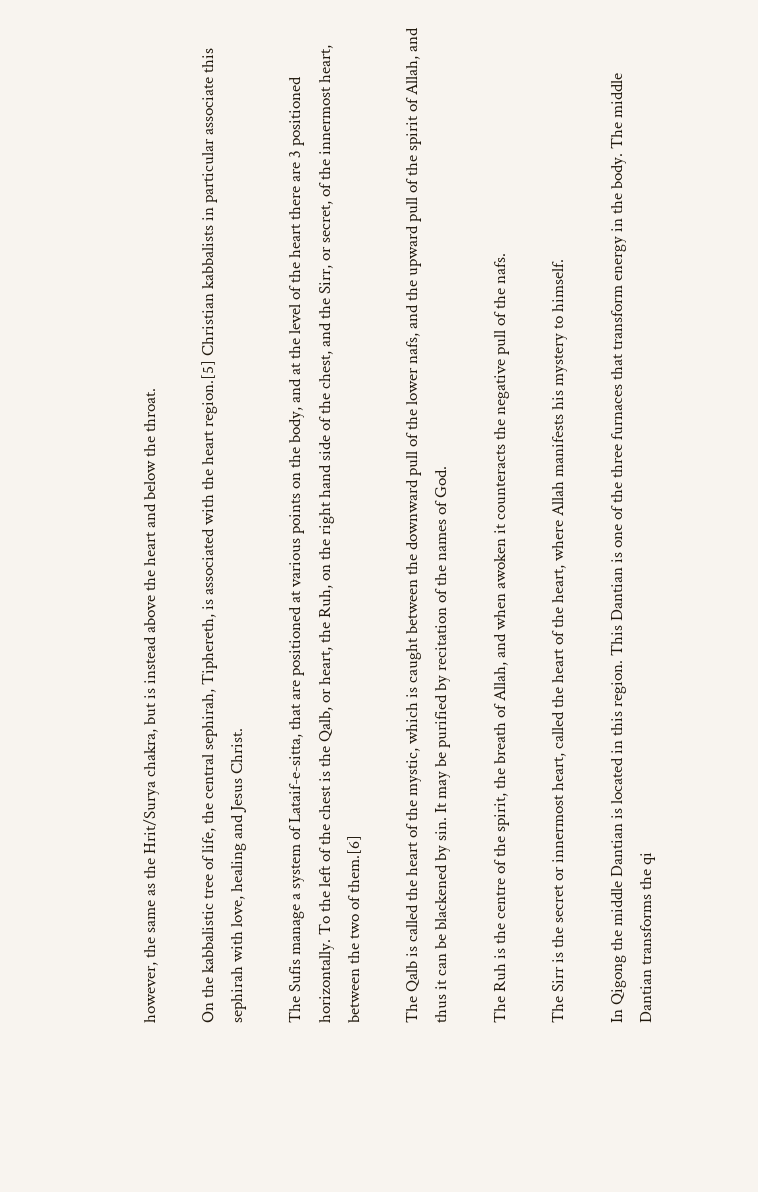however, the same as the Hrit/Surya chakra, but is instead above the heart and below the throat.

On the kabbalistic tree of life, the central sephirah, Tiphereth, is associated with the heart region.[5] Christian kabbalists in particular associate this sephirah with love, healing and Jesus Christ.

The Sufis manage a system of Lataif-e-sitta, that are positioned at various points on the body, and at the level of the heart there are 3 positioned horizontally. To the left of the chest is the Qalb, or heart, the Ruh, on the right hand side of the chest, and the Sirr, or secret, of the innermost heart, between the two of them.[6]

The Qalb is called the heart of the mystic, which is caught between the downward pull of the lower nafs, and the upward pull of the spirit of Allah, and thus it can be blackened by sin. It may be purified by recitation of the names of God.

The Ruh is the centre of the spirit, the breath of Allah, and when awoken it counteracts the negative pull of the nafs.

The Sirr is the secret or innermost heart, called the heart of the heart, where Allah manifests his mystery to himself.

In Qigong the middle Dantian is located in this region. This Dantian is one of the three furnaces that transform energy in the body. The middle Dantian transforms the qi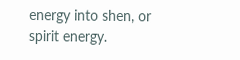energy into shen, or spirit energy.